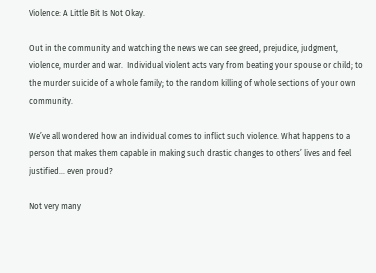Violence: A Little Bit Is Not Okay.

Out in the community and watching the news we can see greed, prejudice, judgment, violence, murder and war.  Individual violent acts vary from beating your spouse or child; to the murder suicide of a whole family; to the random killing of whole sections of your own community.

We’ve all wondered how an individual comes to inflict such violence. What happens to a person that makes them capable in making such drastic changes to others’ lives and feel justified… even proud?

Not very many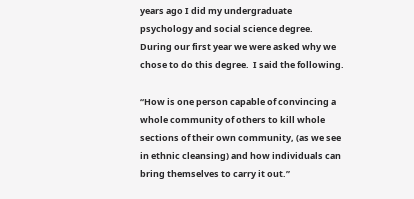years ago I did my undergraduate psychology and social science degree. During our first year we were asked why we chose to do this degree.  I said the following.

“How is one person capable of convincing a whole community of others to kill whole sections of their own community, (as we see in ethnic cleansing) and how individuals can bring themselves to carry it out.”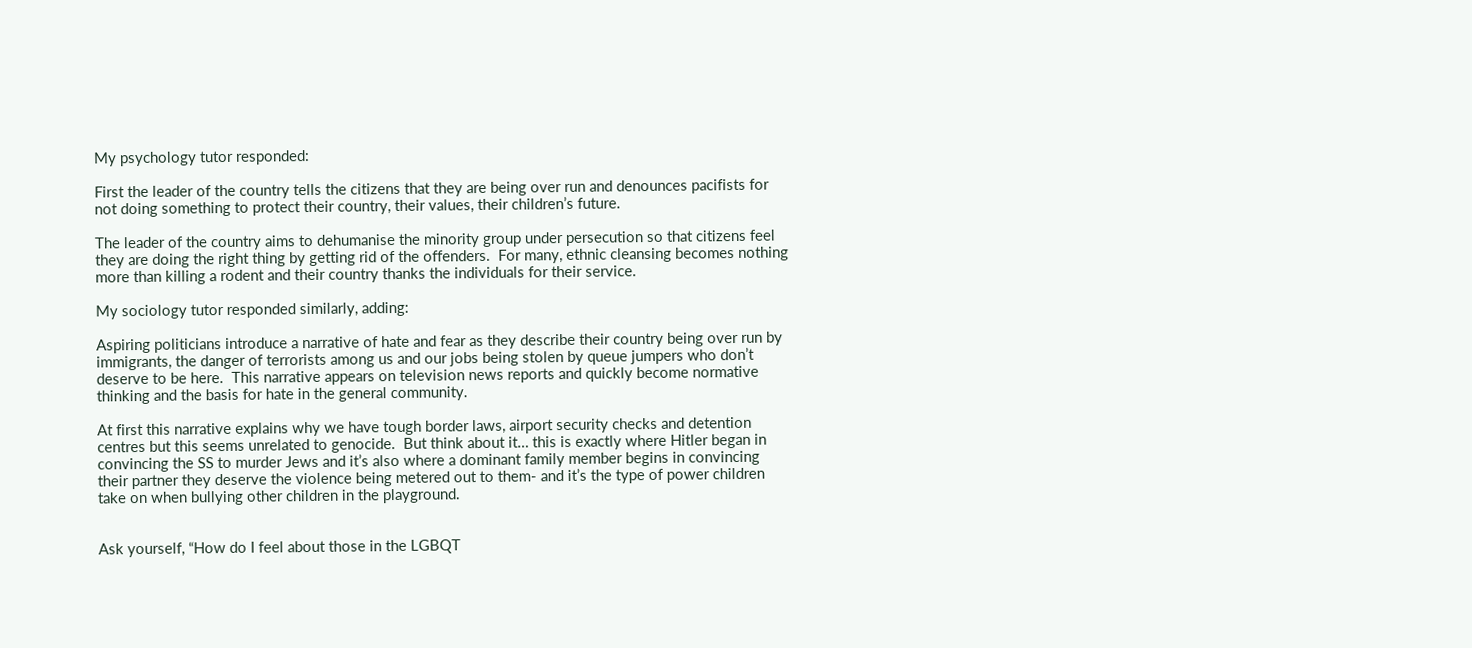My psychology tutor responded:

First the leader of the country tells the citizens that they are being over run and denounces pacifists for not doing something to protect their country, their values, their children’s future.

The leader of the country aims to dehumanise the minority group under persecution so that citizens feel they are doing the right thing by getting rid of the offenders.  For many, ethnic cleansing becomes nothing more than killing a rodent and their country thanks the individuals for their service.

My sociology tutor responded similarly, adding:

Aspiring politicians introduce a narrative of hate and fear as they describe their country being over run by immigrants, the danger of terrorists among us and our jobs being stolen by queue jumpers who don’t deserve to be here.  This narrative appears on television news reports and quickly become normative thinking and the basis for hate in the general community.

At first this narrative explains why we have tough border laws, airport security checks and detention centres but this seems unrelated to genocide.  But think about it… this is exactly where Hitler began in convincing the SS to murder Jews and it’s also where a dominant family member begins in convincing their partner they deserve the violence being metered out to them- and it’s the type of power children take on when bullying other children in the playground.


Ask yourself, “How do I feel about those in the LGBQT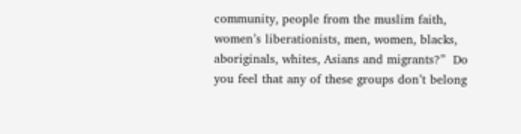community, people from the muslim faith, women’s liberationists, men, women, blacks, aboriginals, whites, Asians and migrants?”  Do you feel that any of these groups don’t belong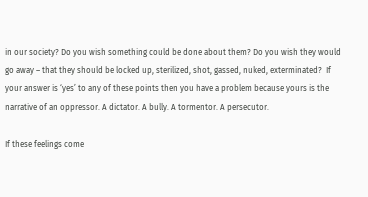in our society? Do you wish something could be done about them? Do you wish they would go away – that they should be locked up, sterilized, shot, gassed, nuked, exterminated?  If your answer is ‘yes’ to any of these points then you have a problem because yours is the narrative of an oppressor. A dictator. A bully. A tormentor. A persecutor.

If these feelings come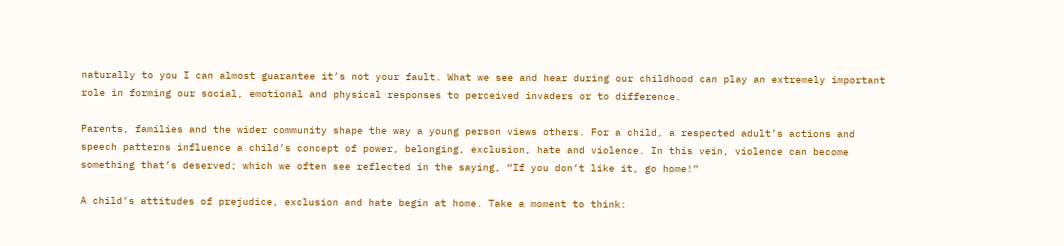naturally to you I can almost guarantee it’s not your fault. What we see and hear during our childhood can play an extremely important role in forming our social, emotional and physical responses to perceived invaders or to difference.

Parents, families and the wider community shape the way a young person views others. For a child, a respected adult’s actions and speech patterns influence a child’s concept of power, belonging, exclusion, hate and violence. In this vein, violence can become something that’s deserved; which we often see reflected in the saying, “If you don’t like it, go home!”

A child’s attitudes of prejudice, exclusion and hate begin at home. Take a moment to think: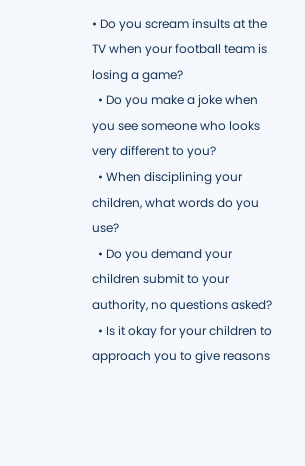• Do you scream insults at the TV when your football team is losing a game?
  • Do you make a joke when you see someone who looks very different to you?
  • When disciplining your children, what words do you use?
  • Do you demand your children submit to your authority, no questions asked?
  • Is it okay for your children to approach you to give reasons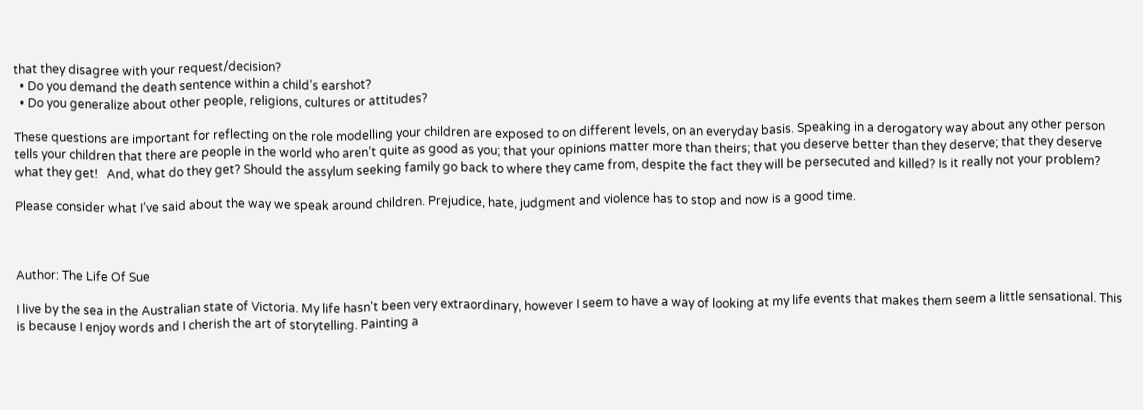that they disagree with your request/decision?
  • Do you demand the death sentence within a child’s earshot?
  • Do you generalize about other people, religions, cultures or attitudes?

These questions are important for reflecting on the role modelling your children are exposed to on different levels, on an everyday basis. Speaking in a derogatory way about any other person tells your children that there are people in the world who aren’t quite as good as you; that your opinions matter more than theirs; that you deserve better than they deserve; that they deserve what they get!   And, what do they get? Should the assylum seeking family go back to where they came from, despite the fact they will be persecuted and killed? Is it really not your problem?

Please consider what I’ve said about the way we speak around children. Prejudice, hate, judgment and violence has to stop and now is a good time.



Author: The Life Of Sue

I live by the sea in the Australian state of Victoria. My life hasn't been very extraordinary, however I seem to have a way of looking at my life events that makes them seem a little sensational. This is because I enjoy words and I cherish the art of storytelling. Painting a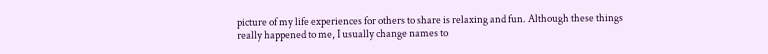picture of my life experiences for others to share is relaxing and fun. Although these things really happened to me, I usually change names to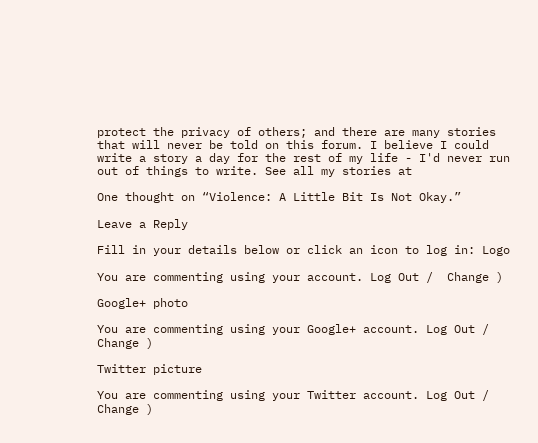protect the privacy of others; and there are many stories that will never be told on this forum. I believe I could write a story a day for the rest of my life - I'd never run out of things to write. See all my stories at

One thought on “Violence: A Little Bit Is Not Okay.”

Leave a Reply

Fill in your details below or click an icon to log in: Logo

You are commenting using your account. Log Out /  Change )

Google+ photo

You are commenting using your Google+ account. Log Out /  Change )

Twitter picture

You are commenting using your Twitter account. Log Out /  Change )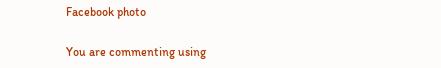Facebook photo

You are commenting using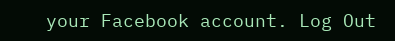your Facebook account. Log Out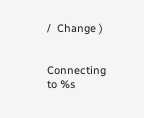/  Change )


Connecting to %s